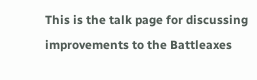This is the talk page for discussing improvements to the Battleaxes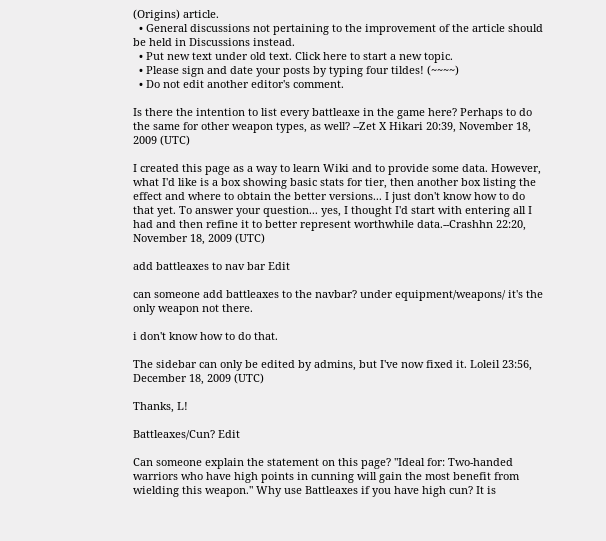(Origins) article.
  • General discussions not pertaining to the improvement of the article should be held in Discussions instead.
  • Put new text under old text. Click here to start a new topic.
  • Please sign and date your posts by typing four tildes! (~~~~)
  • Do not edit another editor's comment.

Is there the intention to list every battleaxe in the game here? Perhaps to do the same for other weapon types, as well? --Zet X Hikari 20:39, November 18, 2009 (UTC)

I created this page as a way to learn Wiki and to provide some data. However, what I'd like is a box showing basic stats for tier, then another box listing the effect and where to obtain the better versions... I just don't know how to do that yet. To answer your question... yes, I thought I'd start with entering all I had and then refine it to better represent worthwhile data.--Crashhn 22:20, November 18, 2009 (UTC)

add battleaxes to nav bar Edit

can someone add battleaxes to the navbar? under equipment/weapons/ it's the only weapon not there.

i don't know how to do that.

The sidebar can only be edited by admins, but I've now fixed it. Loleil 23:56, December 18, 2009 (UTC)

Thanks, L!

Battleaxes/Cun? Edit

Can someone explain the statement on this page? "Ideal for: Two-handed warriors who have high points in cunning will gain the most benefit from wielding this weapon." Why use Battleaxes if you have high cun? It is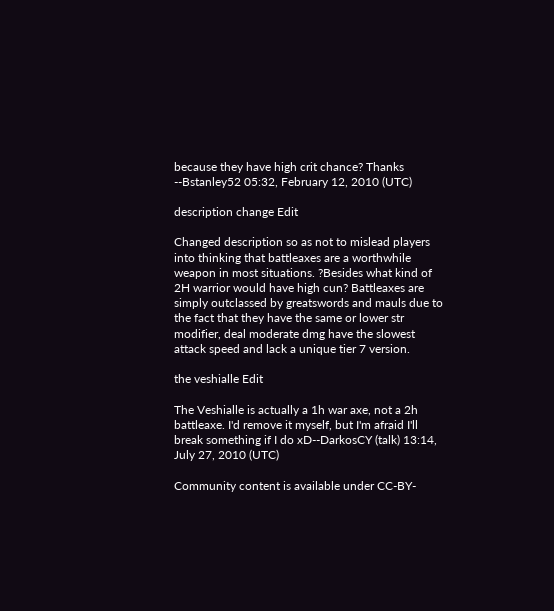because they have high crit chance? Thanks --Bstanley52 05:32, February 12, 2010 (UTC)

description change Edit

Changed description so as not to mislead players into thinking that battleaxes are a worthwhile weapon in most situations. ?Besides what kind of 2H warrior would have high cun? Battleaxes are simply outclassed by greatswords and mauls due to the fact that they have the same or lower str modifier, deal moderate dmg have the slowest attack speed and lack a unique tier 7 version.

the veshialle Edit

The Veshialle is actually a 1h war axe, not a 2h battleaxe. I'd remove it myself, but I'm afraid I'll break something if I do xD--DarkosCY (talk) 13:14, July 27, 2010 (UTC)

Community content is available under CC-BY-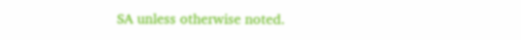SA unless otherwise noted.